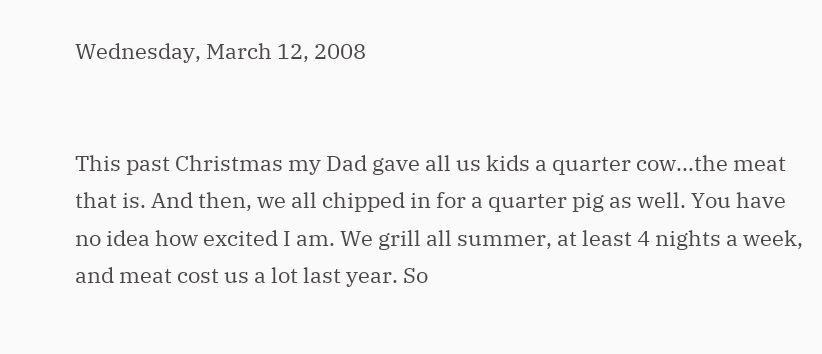Wednesday, March 12, 2008


This past Christmas my Dad gave all us kids a quarter cow...the meat that is. And then, we all chipped in for a quarter pig as well. You have no idea how excited I am. We grill all summer, at least 4 nights a week, and meat cost us a lot last year. So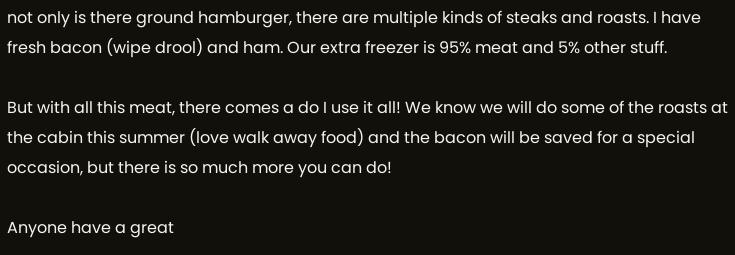not only is there ground hamburger, there are multiple kinds of steaks and roasts. I have fresh bacon (wipe drool) and ham. Our extra freezer is 95% meat and 5% other stuff.

But with all this meat, there comes a do I use it all! We know we will do some of the roasts at the cabin this summer (love walk away food) and the bacon will be saved for a special occasion, but there is so much more you can do!

Anyone have a great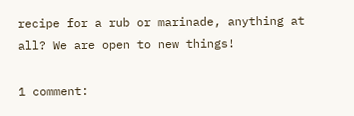recipe for a rub or marinade, anything at all? We are open to new things!

1 comment: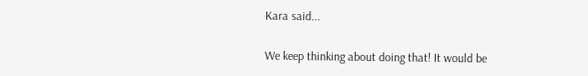Kara said...

We keep thinking about doing that! It would be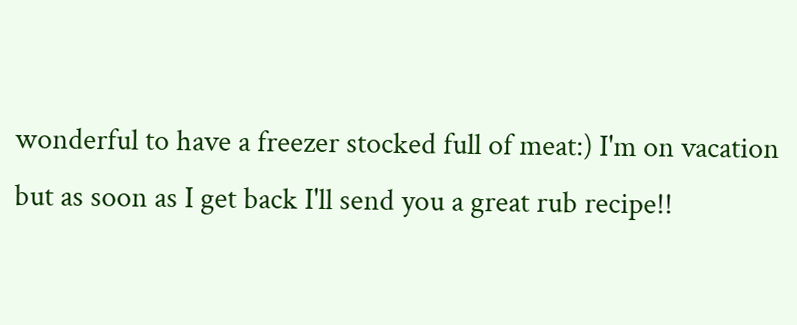wonderful to have a freezer stocked full of meat:) I'm on vacation but as soon as I get back I'll send you a great rub recipe!!